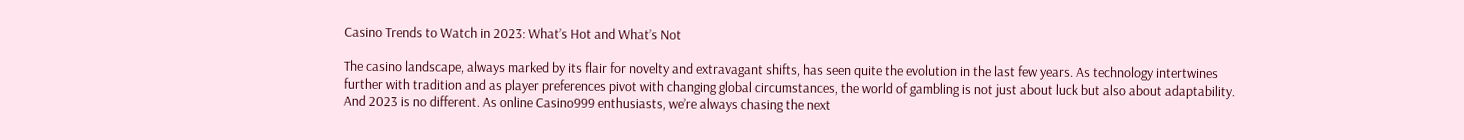Casino Trends to Watch in 2023: What’s Hot and What’s Not

The casino landscape, always marked by its flair for novelty and extravagant shifts, has seen quite the evolution in the last few years. As technology intertwines further with tradition and as player preferences pivot with changing global circumstances, the world of gambling is not just about luck but also about adaptability. And 2023 is no different. As online Casino999 enthusiasts, we’re always chasing the next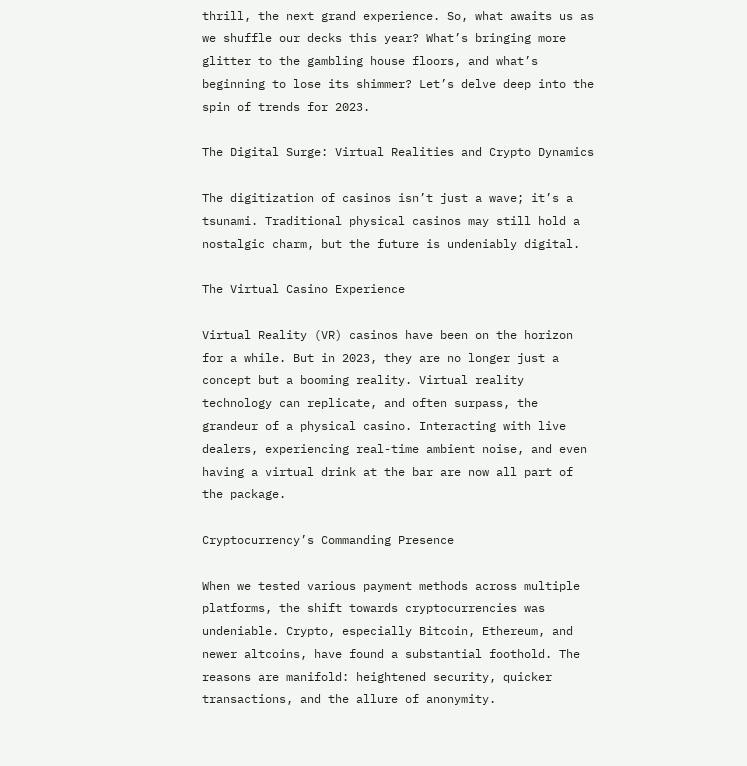thrill, the next grand experience. So, what awaits us as we shuffle our decks this year? What’s bringing more glitter to the gambling house floors, and what’s beginning to lose its shimmer? Let’s delve deep into the spin of trends for 2023.

The Digital Surge: Virtual Realities and Crypto Dynamics

The digitization of casinos isn’t just a wave; it’s a tsunami. Traditional physical casinos may still hold a nostalgic charm, but the future is undeniably digital.

The Virtual Casino Experience

Virtual Reality (VR) casinos have been on the horizon for a while. But in 2023, they are no longer just a concept but a booming reality. Virtual reality technology can replicate, and often surpass, the grandeur of a physical casino. Interacting with live dealers, experiencing real-time ambient noise, and even having a virtual drink at the bar are now all part of the package.

Cryptocurrency’s Commanding Presence

When we tested various payment methods across multiple platforms, the shift towards cryptocurrencies was undeniable. Crypto, especially Bitcoin, Ethereum, and newer altcoins, have found a substantial foothold. The reasons are manifold: heightened security, quicker transactions, and the allure of anonymity.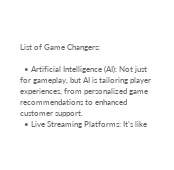List of Game Changers:

  • Artificial Intelligence (AI): Not just for gameplay, but AI is tailoring player experiences, from personalized game recommendations to enhanced customer support.
  • Live Streaming Platforms: It’s like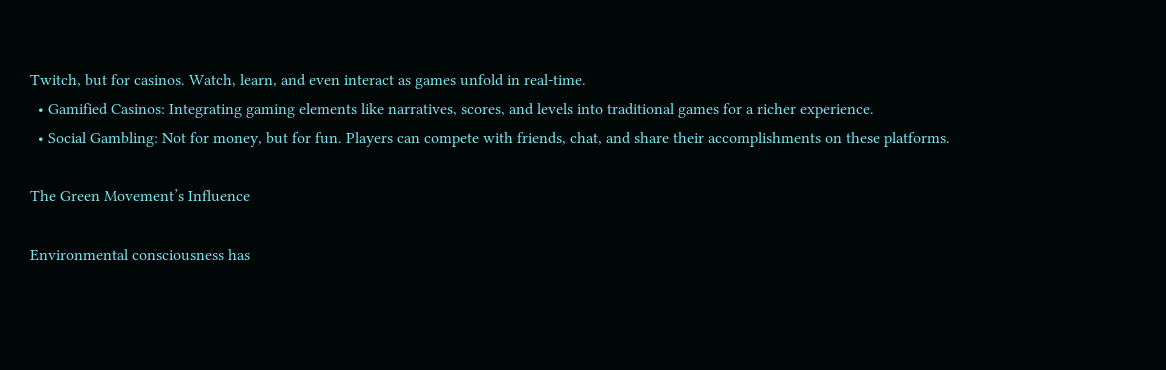Twitch, but for casinos. Watch, learn, and even interact as games unfold in real-time.
  • Gamified Casinos: Integrating gaming elements like narratives, scores, and levels into traditional games for a richer experience.
  • Social Gambling: Not for money, but for fun. Players can compete with friends, chat, and share their accomplishments on these platforms.

The Green Movement’s Influence

Environmental consciousness has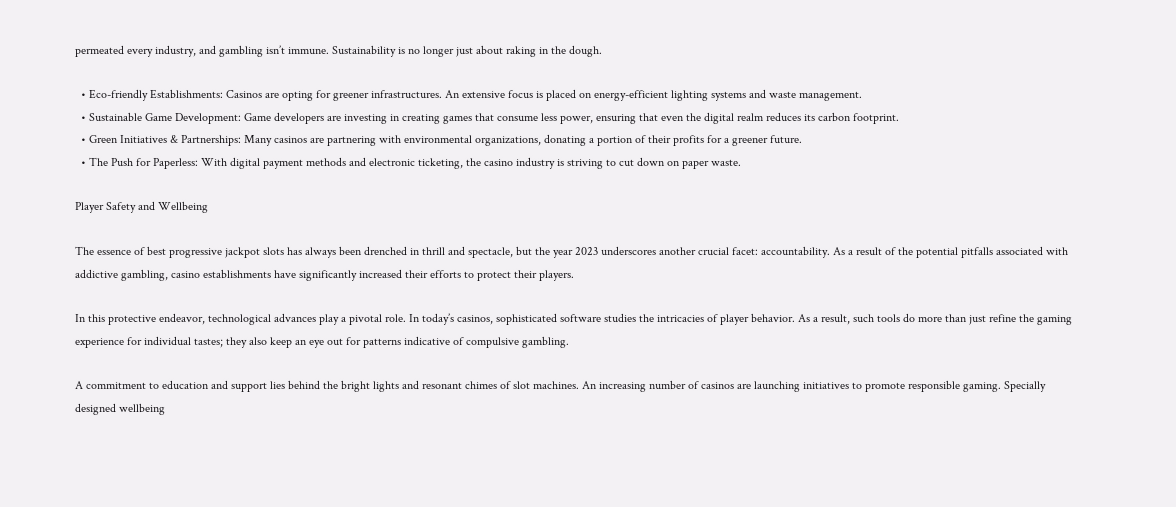permeated every industry, and gambling isn’t immune. Sustainability is no longer just about raking in the dough.

  • Eco-friendly Establishments: Casinos are opting for greener infrastructures. An extensive focus is placed on energy-efficient lighting systems and waste management.
  • Sustainable Game Development: Game developers are investing in creating games that consume less power, ensuring that even the digital realm reduces its carbon footprint.
  • Green Initiatives & Partnerships: Many casinos are partnering with environmental organizations, donating a portion of their profits for a greener future.
  • The Push for Paperless: With digital payment methods and electronic ticketing, the casino industry is striving to cut down on paper waste.

Player Safety and Wellbeing

The essence of best progressive jackpot slots has always been drenched in thrill and spectacle, but the year 2023 underscores another crucial facet: accountability. As a result of the potential pitfalls associated with addictive gambling, casino establishments have significantly increased their efforts to protect their players.

In this protective endeavor, technological advances play a pivotal role. In today’s casinos, sophisticated software studies the intricacies of player behavior. As a result, such tools do more than just refine the gaming experience for individual tastes; they also keep an eye out for patterns indicative of compulsive gambling.

A commitment to education and support lies behind the bright lights and resonant chimes of slot machines. An increasing number of casinos are launching initiatives to promote responsible gaming. Specially designed wellbeing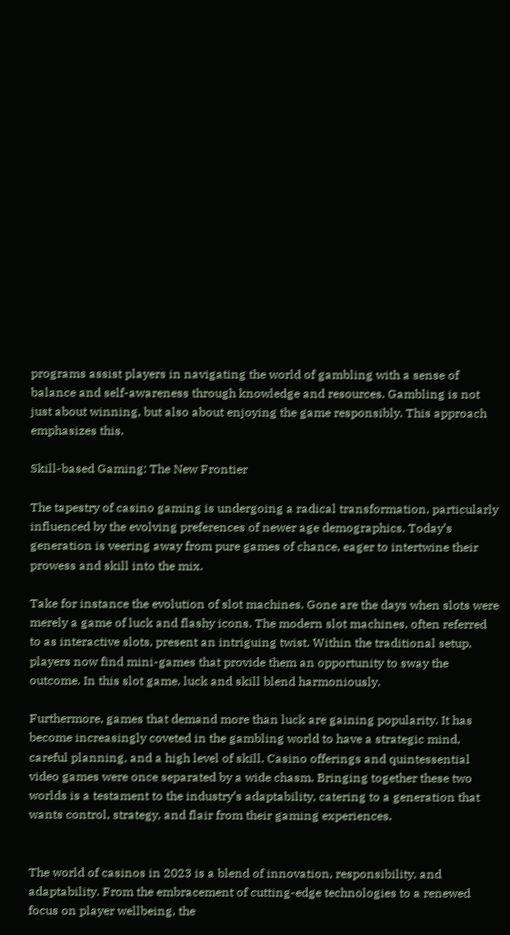programs assist players in navigating the world of gambling with a sense of balance and self-awareness through knowledge and resources. Gambling is not just about winning, but also about enjoying the game responsibly. This approach emphasizes this.

Skill-based Gaming: The New Frontier

The tapestry of casino gaming is undergoing a radical transformation, particularly influenced by the evolving preferences of newer age demographics. Today’s generation is veering away from pure games of chance, eager to intertwine their prowess and skill into the mix.

Take for instance the evolution of slot machines. Gone are the days when slots were merely a game of luck and flashy icons. The modern slot machines, often referred to as interactive slots, present an intriguing twist. Within the traditional setup, players now find mini-games that provide them an opportunity to sway the outcome. In this slot game, luck and skill blend harmoniously.

Furthermore, games that demand more than luck are gaining popularity. It has become increasingly coveted in the gambling world to have a strategic mind, careful planning, and a high level of skill. Casino offerings and quintessential video games were once separated by a wide chasm. Bringing together these two worlds is a testament to the industry’s adaptability, catering to a generation that wants control, strategy, and flair from their gaming experiences.


The world of casinos in 2023 is a blend of innovation, responsibility, and adaptability. From the embracement of cutting-edge technologies to a renewed focus on player wellbeing, the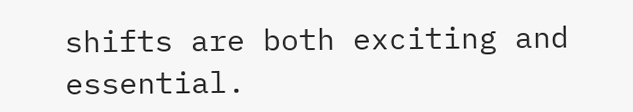shifts are both exciting and essential.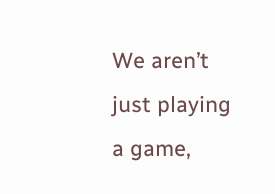We aren’t just playing a game,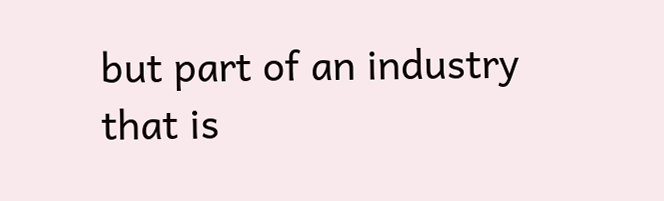but part of an industry that is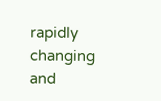rapidly changing and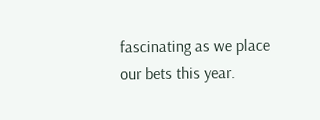fascinating as we place our bets this year.